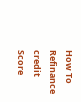How To Refinance credit Score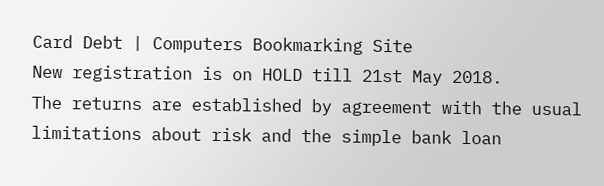Card Debt | Computers Bookmarking Site
New registration is on HOLD till 21st May 2018.
The returns are established by agreement with the usual limitations about risk and the simple bank loan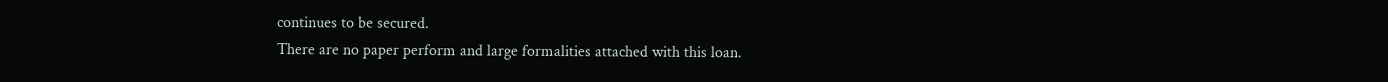continues to be secured.
There are no paper perform and large formalities attached with this loan.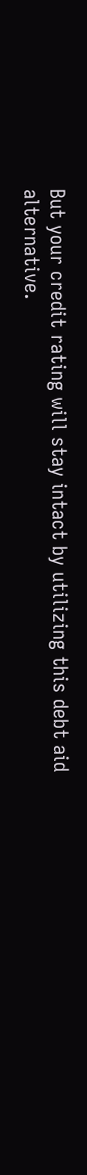But your credit rating will stay intact by utilizing this debt aid alternative.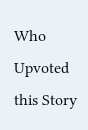Who Upvoted this Story